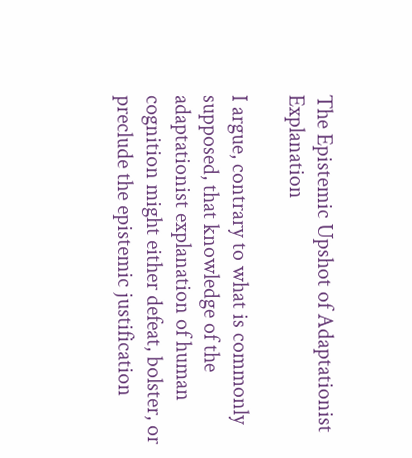The Epistemic Upshot of Adaptationist Explanation

I argue, contrary to what is commonly supposed, that knowledge of the adaptationist explanation of human cognition might either defeat, bolster, or preclude the epistemic justification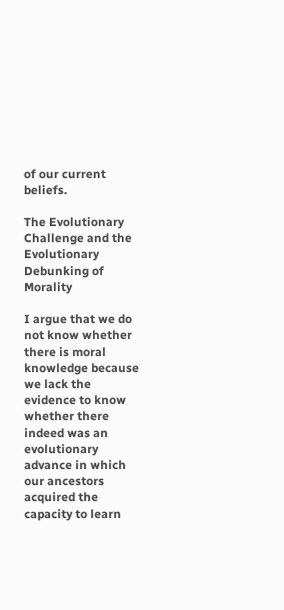of our current beliefs.

The Evolutionary Challenge and the Evolutionary Debunking of Morality

I argue that we do not know whether there is moral knowledge because we lack the evidence to know whether there indeed was an evolutionary advance in which our ancestors acquired the capacity to learn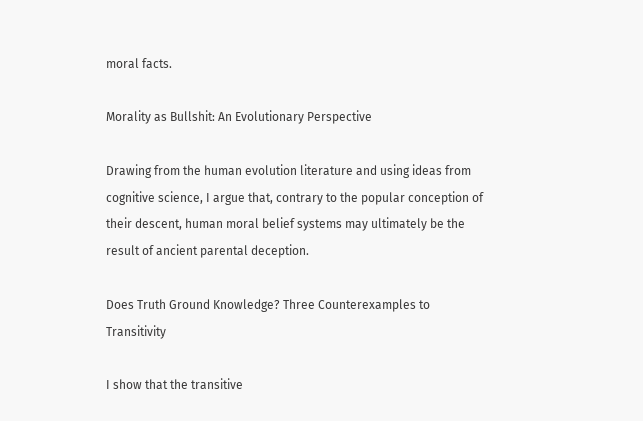moral facts.

Morality as Bullshit: An Evolutionary Perspective

Drawing from the human evolution literature and using ideas from cognitive science, I argue that, contrary to the popular conception of their descent, human moral belief systems may ultimately be the result of ancient parental deception.

Does Truth Ground Knowledge? Three Counterexamples to Transitivity

I show that the transitive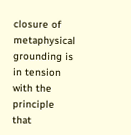closure of metaphysical grounding is in tension with the principle that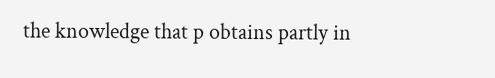the knowledge that p obtains partly in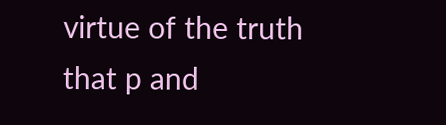virtue of the truth that p and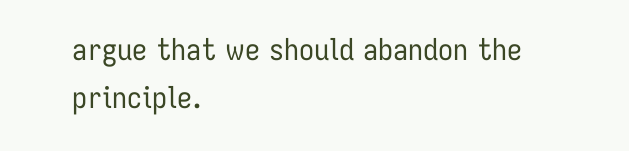argue that we should abandon the principle.